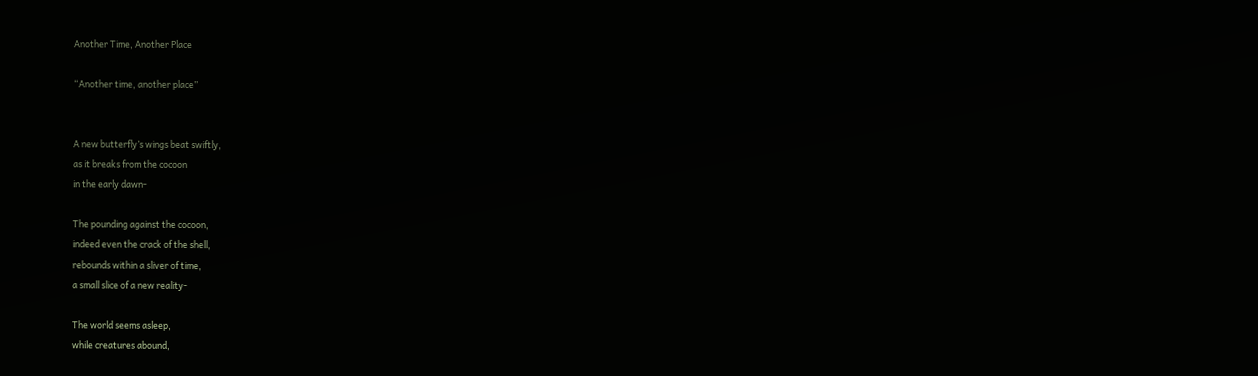Another Time, Another Place

“Another time, another place”


A new butterfly’s wings beat swiftly,
as it breaks from the cocoon
in the early dawn-

The pounding against the cocoon,
indeed even the crack of the shell,
rebounds within a sliver of time,
a small slice of a new reality-

The world seems asleep,
while creatures abound,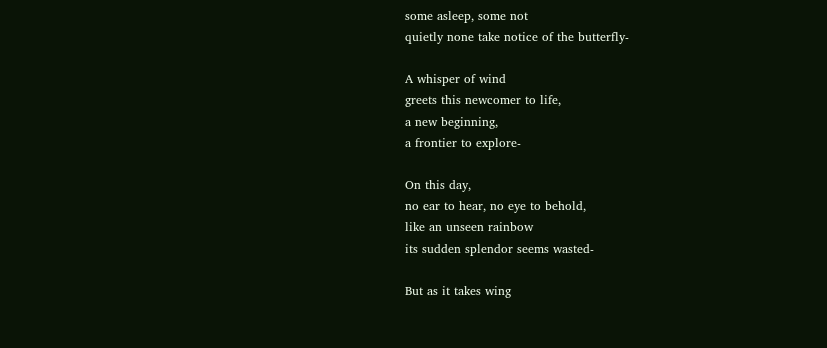some asleep, some not
quietly none take notice of the butterfly-

A whisper of wind
greets this newcomer to life,
a new beginning,
a frontier to explore-

On this day,
no ear to hear, no eye to behold,
like an unseen rainbow
its sudden splendor seems wasted-

But as it takes wing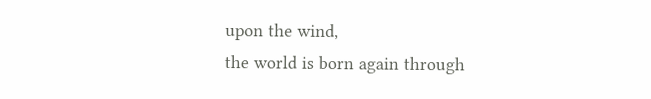upon the wind,
the world is born again through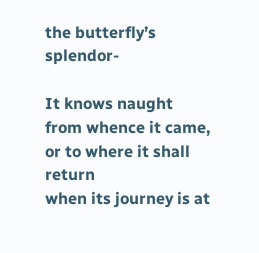the butterfly’s splendor-

It knows naught
from whence it came,
or to where it shall return
when its journey is at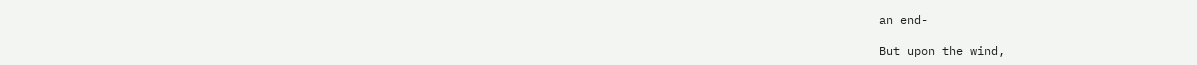an end-

But upon the wind,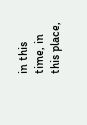in this time, in this place,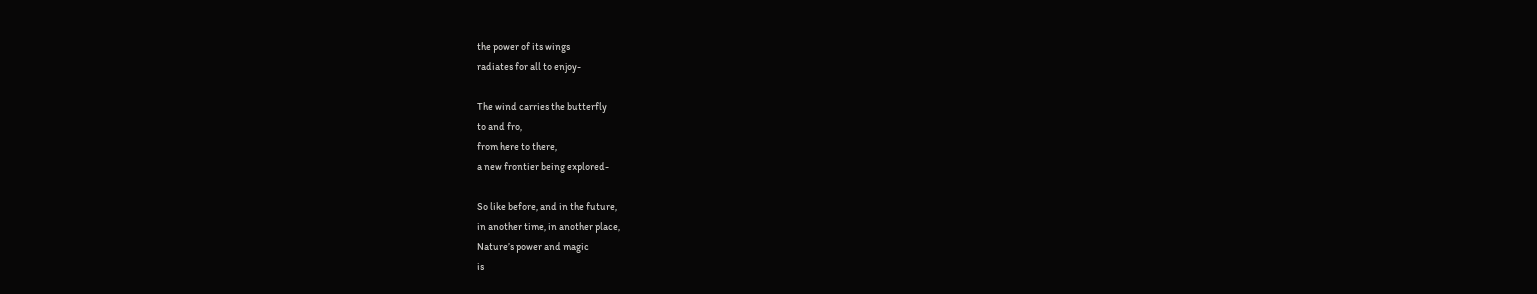the power of its wings
radiates for all to enjoy-

The wind carries the butterfly
to and fro,
from here to there,
a new frontier being explored-

So like before, and in the future,
in another time, in another place,
Nature’s power and magic
is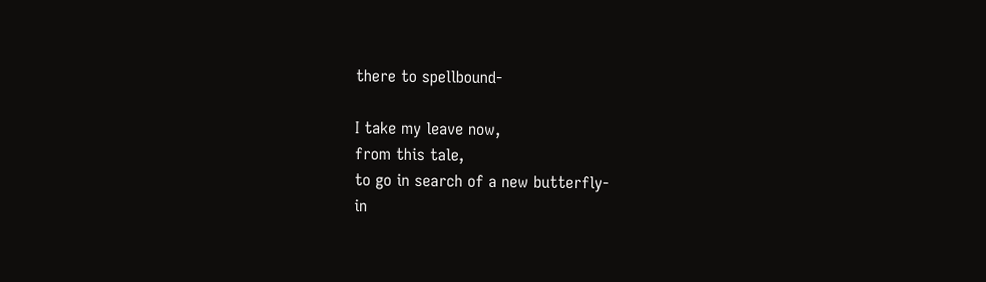there to spellbound-

I take my leave now,
from this tale,
to go in search of a new butterfly-
in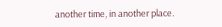another time, in another place.